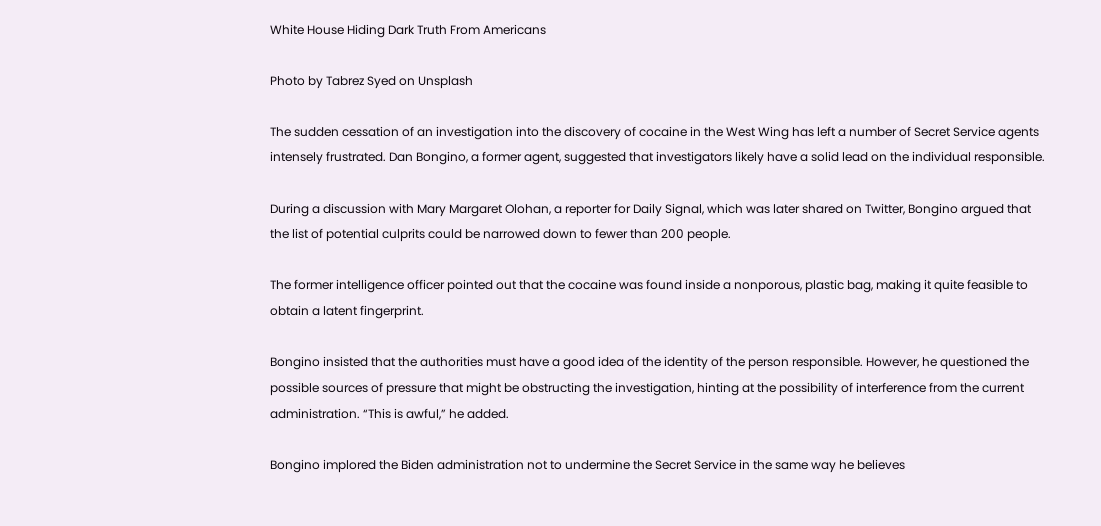White House Hiding Dark Truth From Americans

Photo by Tabrez Syed on Unsplash

The sudden cessation of an investigation into the discovery of cocaine in the West Wing has left a number of Secret Service agents intensely frustrated. Dan Bongino, a former agent, suggested that investigators likely have a solid lead on the individual responsible.

During a discussion with Mary Margaret Olohan, a reporter for Daily Signal, which was later shared on Twitter, Bongino argued that the list of potential culprits could be narrowed down to fewer than 200 people.

The former intelligence officer pointed out that the cocaine was found inside a nonporous, plastic bag, making it quite feasible to obtain a latent fingerprint.

Bongino insisted that the authorities must have a good idea of the identity of the person responsible. However, he questioned the possible sources of pressure that might be obstructing the investigation, hinting at the possibility of interference from the current administration. “This is awful,” he added.

Bongino implored the Biden administration not to undermine the Secret Service in the same way he believes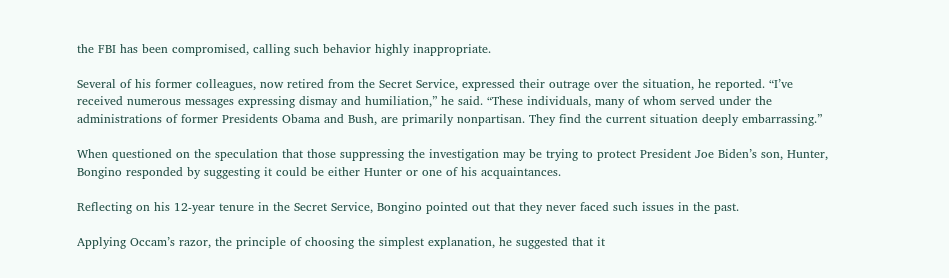the FBI has been compromised, calling such behavior highly inappropriate.

Several of his former colleagues, now retired from the Secret Service, expressed their outrage over the situation, he reported. “I’ve received numerous messages expressing dismay and humiliation,” he said. “These individuals, many of whom served under the administrations of former Presidents Obama and Bush, are primarily nonpartisan. They find the current situation deeply embarrassing.”

When questioned on the speculation that those suppressing the investigation may be trying to protect President Joe Biden’s son, Hunter, Bongino responded by suggesting it could be either Hunter or one of his acquaintances.

Reflecting on his 12-year tenure in the Secret Service, Bongino pointed out that they never faced such issues in the past.

Applying Occam’s razor, the principle of choosing the simplest explanation, he suggested that it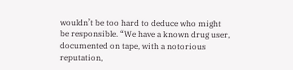wouldn’t be too hard to deduce who might be responsible. “We have a known drug user, documented on tape, with a notorious reputation,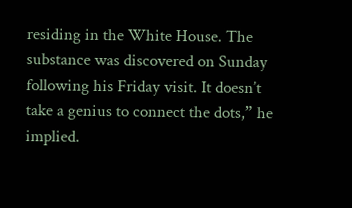residing in the White House. The substance was discovered on Sunday following his Friday visit. It doesn’t take a genius to connect the dots,” he implied.